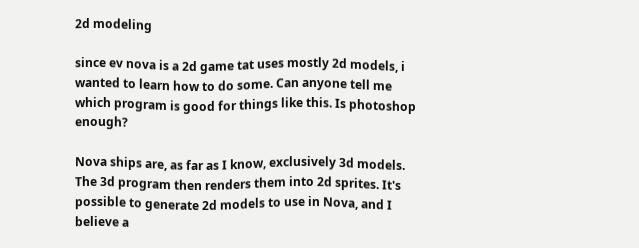2d modeling

since ev nova is a 2d game tat uses mostly 2d models, i wanted to learn how to do some. Can anyone tell me which program is good for things like this. Is photoshop enough?

Nova ships are, as far as I know, exclusively 3d models. The 3d program then renders them into 2d sprites. It's possible to generate 2d models to use in Nova, and I believe a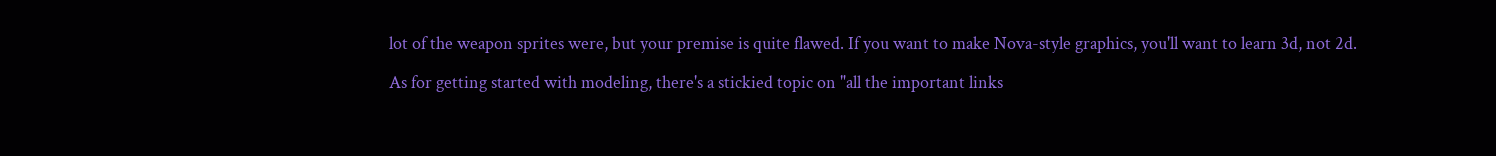lot of the weapon sprites were, but your premise is quite flawed. If you want to make Nova-style graphics, you'll want to learn 3d, not 2d.

As for getting started with modeling, there's a stickied topic on "all the important links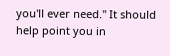you'll ever need." It should help point you in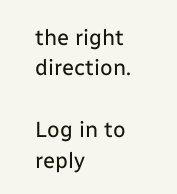the right direction.

Log in to reply